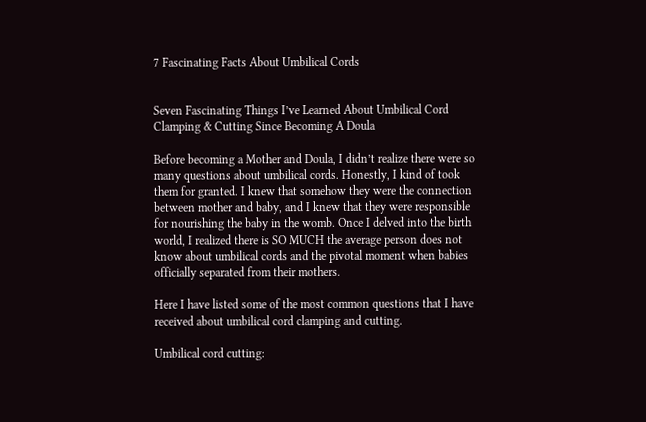7 Fascinating Facts About Umbilical Cords


Seven Fascinating Things I’ve Learned About Umbilical Cord Clamping & Cutting Since Becoming A Doula

Before becoming a Mother and Doula, I didn’t realize there were so many questions about umbilical cords. Honestly, I kind of took them for granted. I knew that somehow they were the connection between mother and baby, and I knew that they were responsible for nourishing the baby in the womb. Once I delved into the birth world, I realized there is SO MUCH the average person does not know about umbilical cords and the pivotal moment when babies officially separated from their mothers.

Here I have listed some of the most common questions that I have received about umbilical cord clamping and cutting.

Umbilical cord cutting: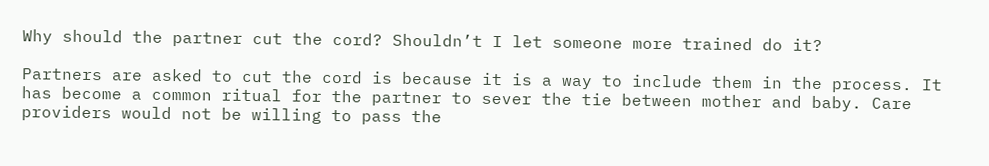Why should the partner cut the cord? Shouldn’t I let someone more trained do it?

Partners are asked to cut the cord is because it is a way to include them in the process. It has become a common ritual for the partner to sever the tie between mother and baby. Care providers would not be willing to pass the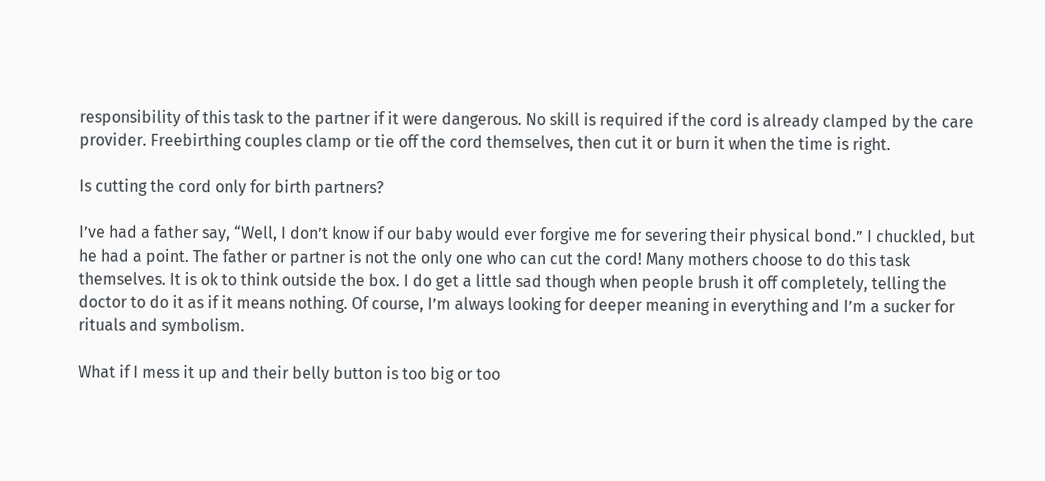responsibility of this task to the partner if it were dangerous. No skill is required if the cord is already clamped by the care provider. Freebirthing couples clamp or tie off the cord themselves, then cut it or burn it when the time is right.

Is cutting the cord only for birth partners?

I’ve had a father say, “Well, I don’t know if our baby would ever forgive me for severing their physical bond.” I chuckled, but he had a point. The father or partner is not the only one who can cut the cord! Many mothers choose to do this task themselves. It is ok to think outside the box. I do get a little sad though when people brush it off completely, telling the doctor to do it as if it means nothing. Of course, I’m always looking for deeper meaning in everything and I’m a sucker for rituals and symbolism.

What if I mess it up and their belly button is too big or too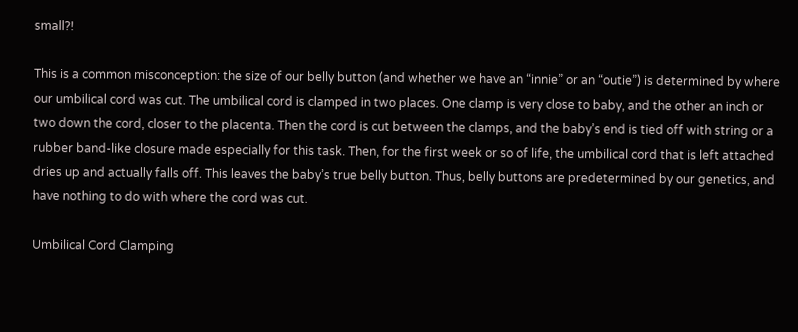small?!

This is a common misconception: the size of our belly button (and whether we have an “innie” or an “outie”) is determined by where our umbilical cord was cut. The umbilical cord is clamped in two places. One clamp is very close to baby, and the other an inch or two down the cord, closer to the placenta. Then the cord is cut between the clamps, and the baby’s end is tied off with string or a rubber band-like closure made especially for this task. Then, for the first week or so of life, the umbilical cord that is left attached dries up and actually falls off. This leaves the baby’s true belly button. Thus, belly buttons are predetermined by our genetics, and have nothing to do with where the cord was cut.

Umbilical Cord Clamping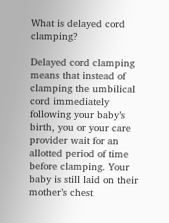What is delayed cord clamping?

Delayed cord clamping means that instead of clamping the umbilical cord immediately following your baby’s birth, you or your care provider wait for an allotted period of time before clamping. Your baby is still laid on their mother’s chest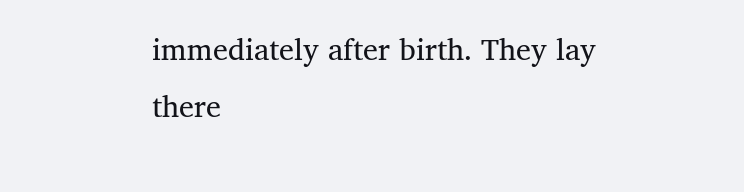immediately after birth. They lay there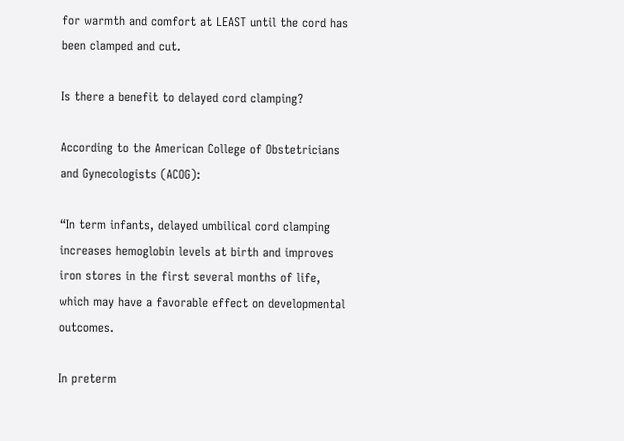for warmth and comfort at LEAST until the cord has been clamped and cut.

Is there a benefit to delayed cord clamping?

According to the American College of Obstetricians and Gynecologists (ACOG):

“In term infants, delayed umbilical cord clamping increases hemoglobin levels at birth and improves iron stores in the first several months of life, which may have a favorable effect on developmental outcomes.

In preterm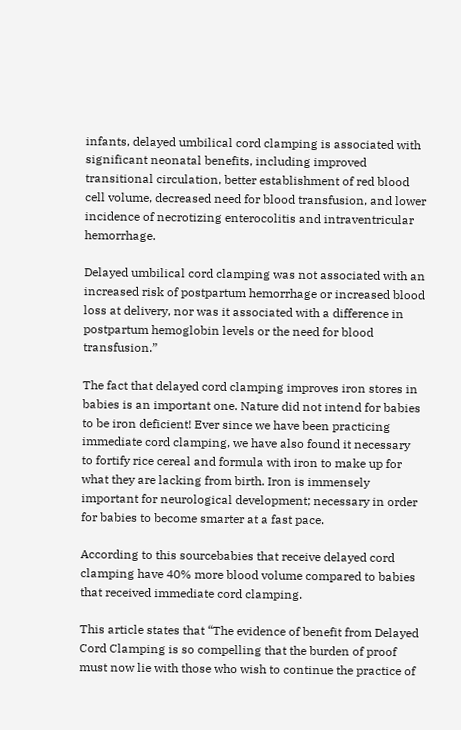infants, delayed umbilical cord clamping is associated with significant neonatal benefits, including improved transitional circulation, better establishment of red blood cell volume, decreased need for blood transfusion, and lower incidence of necrotizing enterocolitis and intraventricular hemorrhage.

Delayed umbilical cord clamping was not associated with an increased risk of postpartum hemorrhage or increased blood loss at delivery, nor was it associated with a difference in postpartum hemoglobin levels or the need for blood transfusion.”

The fact that delayed cord clamping improves iron stores in babies is an important one. Nature did not intend for babies to be iron deficient! Ever since we have been practicing immediate cord clamping, we have also found it necessary to fortify rice cereal and formula with iron to make up for what they are lacking from birth. Iron is immensely important for neurological development; necessary in order for babies to become smarter at a fast pace.

According to this sourcebabies that receive delayed cord clamping have 40% more blood volume compared to babies that received immediate cord clamping.

This article states that “The evidence of benefit from Delayed Cord Clamping is so compelling that the burden of proof must now lie with those who wish to continue the practice of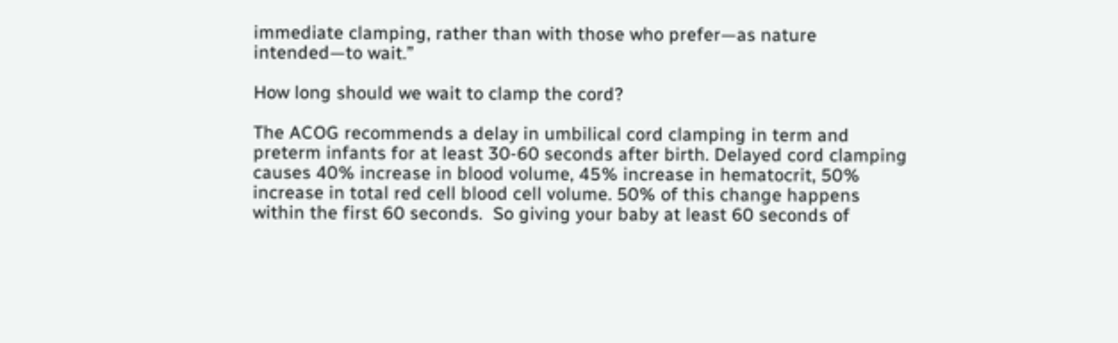immediate clamping, rather than with those who prefer—as nature intended—to wait.”

How long should we wait to clamp the cord?

The ACOG recommends a delay in umbilical cord clamping in term and preterm infants for at least 30-60 seconds after birth. Delayed cord clamping causes 40% increase in blood volume, 45% increase in hematocrit, 50% increase in total red cell blood cell volume. 50% of this change happens within the first 60 seconds.  So giving your baby at least 60 seconds of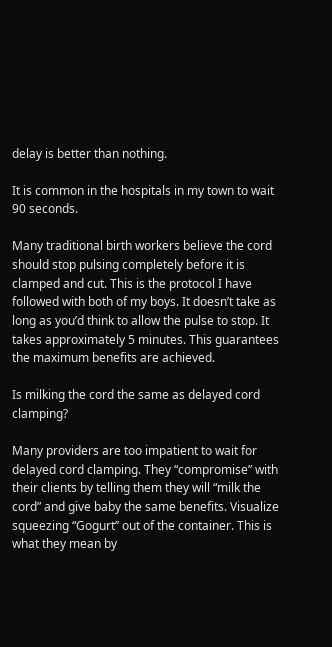delay is better than nothing.

It is common in the hospitals in my town to wait 90 seconds.

Many traditional birth workers believe the cord should stop pulsing completely before it is clamped and cut. This is the protocol I have followed with both of my boys. It doesn’t take as long as you’d think to allow the pulse to stop. It takes approximately 5 minutes. This guarantees the maximum benefits are achieved.

Is milking the cord the same as delayed cord clamping?

Many providers are too impatient to wait for delayed cord clamping. They “compromise” with their clients by telling them they will “milk the cord” and give baby the same benefits. Visualize squeezing “Gogurt” out of the container. This is what they mean by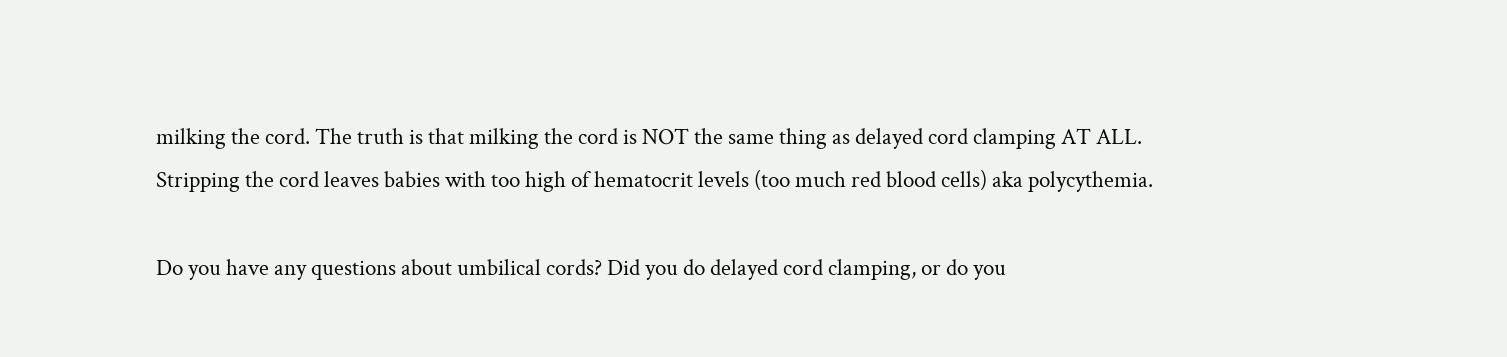milking the cord. The truth is that milking the cord is NOT the same thing as delayed cord clamping AT ALL. Stripping the cord leaves babies with too high of hematocrit levels (too much red blood cells) aka polycythemia.

Do you have any questions about umbilical cords? Did you do delayed cord clamping, or do you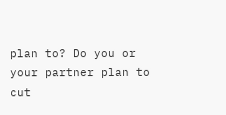plan to? Do you or your partner plan to cut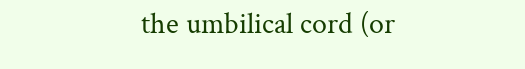the umbilical cord (or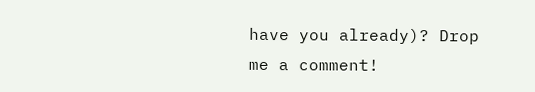have you already)? Drop me a comment!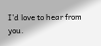I’d love to hear from you.